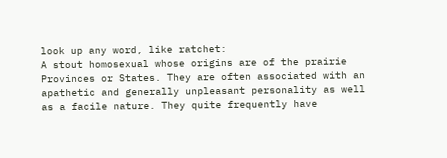look up any word, like ratchet:
A stout homosexual whose origins are of the prairie Provinces or States. They are often associated with an apathetic and generally unpleasant personality as well as a facile nature. They quite frequently have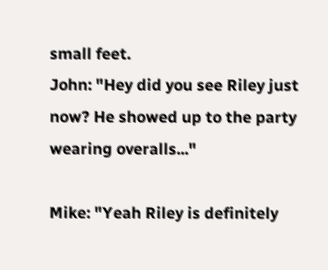small feet.
John: "Hey did you see Riley just now? He showed up to the party wearing overalls..."

Mike: "Yeah Riley is definitely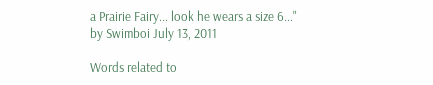a Prairie Fairy... look he wears a size 6..."
by Swimboi July 13, 2011

Words related to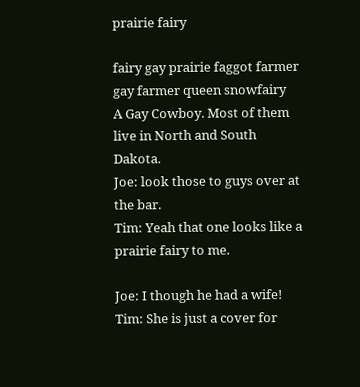prairie fairy

fairy gay prairie faggot farmer gay farmer queen snowfairy
A Gay Cowboy. Most of them live in North and South Dakota.
Joe: look those to guys over at the bar.
Tim: Yeah that one looks like a prairie fairy to me.

Joe: I though he had a wife!
Tim: She is just a cover for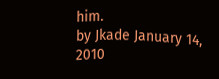him.
by Jkade January 14, 2010